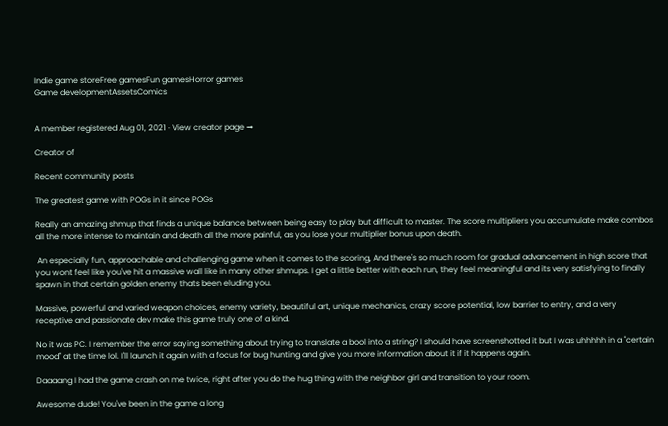Indie game storeFree gamesFun gamesHorror games
Game developmentAssetsComics


A member registered Aug 01, 2021 · View creator page →

Creator of

Recent community posts

The greatest game with POGs in it since POGs

Really an amazing shmup that finds a unique balance between being easy to play but difficult to master. The score multipliers you accumulate make combos all the more intense to maintain and death all the more painful, as you lose your multiplier bonus upon death.

 An especially fun, approachable and challenging game when it comes to the scoring, And there's so much room for gradual advancement in high score that you wont feel like you've hit a massive wall like in many other shmups. I get a little better with each run, they feel meaningful and its very satisfying to finally spawn in that certain golden enemy thats been eluding you.

Massive, powerful and varied weapon choices, enemy variety, beautiful art, unique mechanics, crazy score potential, low barrier to entry, and a very receptive and passionate dev make this game truly one of a kind.

No it was PC. I remember the error saying something about trying to translate a bool into a string? I should have screenshotted it but I was uhhhhh in a "certain mood" at the time lol. I'll launch it again with a focus for bug hunting and give you more information about it if it happens again.

Daaaang I had the game crash on me twice, right after you do the hug thing with the neighbor girl and transition to your room.

Awesome dude! You've been in the game a long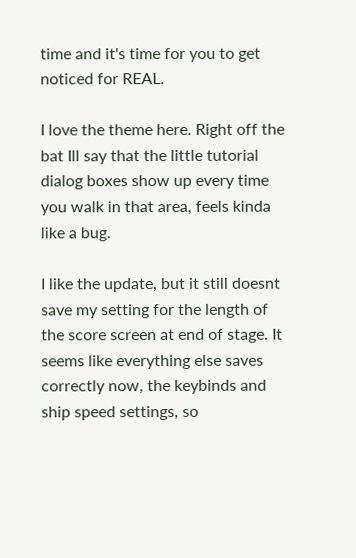time and it's time for you to get noticed for REAL.

I love the theme here. Right off the bat Ill say that the little tutorial dialog boxes show up every time you walk in that area, feels kinda like a bug.

I like the update, but it still doesnt save my setting for the length of the score screen at end of stage. It seems like everything else saves correctly now, the keybinds and ship speed settings, so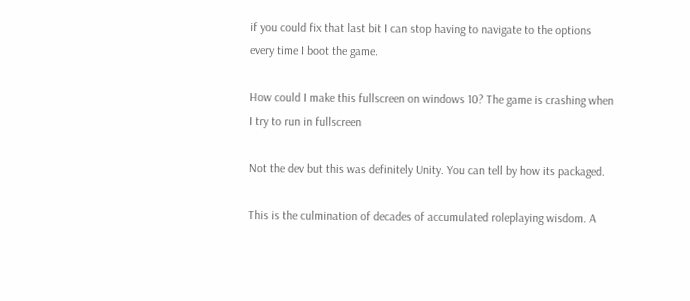if you could fix that last bit I can stop having to navigate to the options every time I boot the game.

How could I make this fullscreen on windows 10? The game is crashing when I try to run in fullscreen

Not the dev but this was definitely Unity. You can tell by how its packaged.

This is the culmination of decades of accumulated roleplaying wisdom. A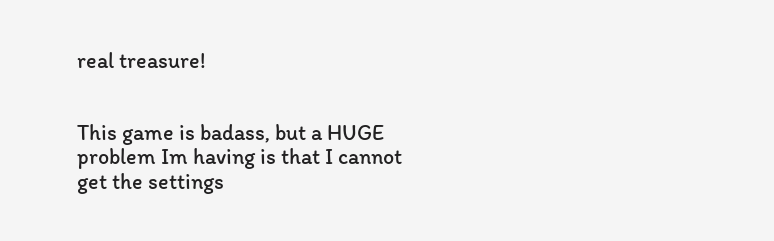real treasure!


This game is badass, but a HUGE problem Im having is that I cannot get the settings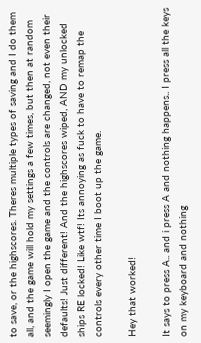to save, or the highscores. Theres multiple types of saving and I do them all, and the game will hold my settings a few times, but then at random seemingly I open the game and the controls are changed, not even their defaults! Just different! And the highscores wiped, AND my unlocked ships RE locked! Like wtf! Its annoying as fuck to have to remap the controls every other time I boot up the game.

Hey that worked!

It says to press A.. and i press A and nothing happens.. I press all the keys on my keyboard and nothing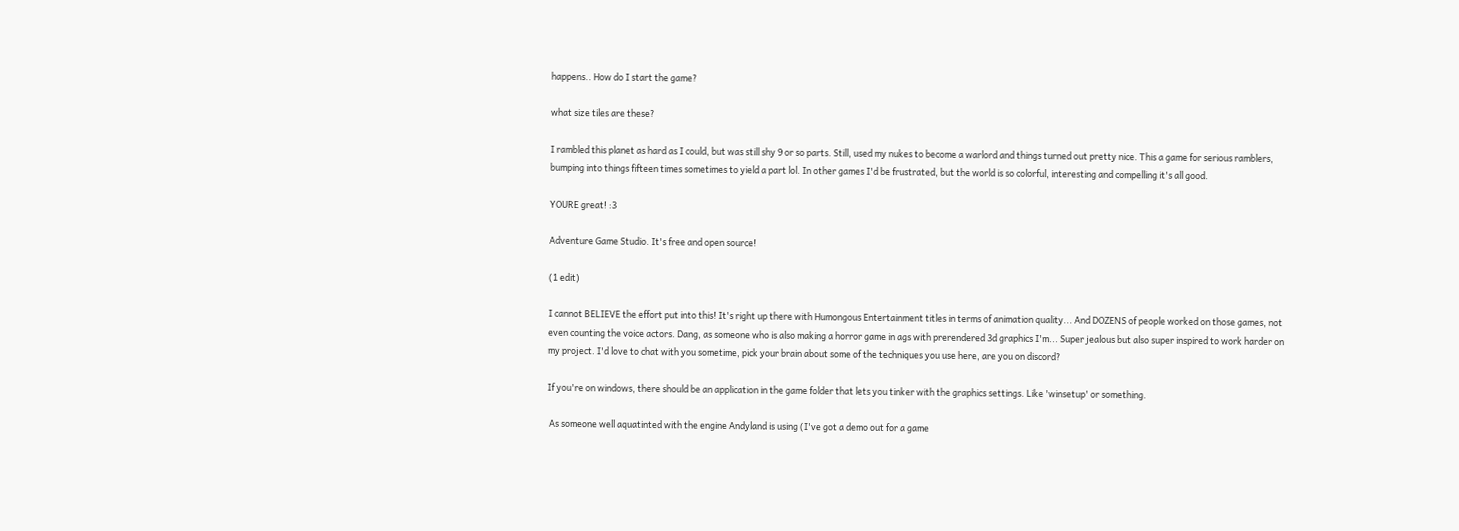happens.. How do I start the game?

what size tiles are these?

I rambled this planet as hard as I could, but was still shy 9 or so parts. Still, used my nukes to become a warlord and things turned out pretty nice. This a game for serious ramblers, bumping into things fifteen times sometimes to yield a part lol. In other games I'd be frustrated, but the world is so colorful, interesting and compelling it's all good.

YOURE great! :3

Adventure Game Studio. It's free and open source!

(1 edit)

I cannot BELIEVE the effort put into this! It's right up there with Humongous Entertainment titles in terms of animation quality... And DOZENS of people worked on those games, not even counting the voice actors. Dang, as someone who is also making a horror game in ags with prerendered 3d graphics I'm... Super jealous but also super inspired to work harder on my project. I'd love to chat with you sometime, pick your brain about some of the techniques you use here, are you on discord?

If you're on windows, there should be an application in the game folder that lets you tinker with the graphics settings. Like 'winsetup' or something.

 As someone well aquatinted with the engine Andyland is using (I've got a demo out for a game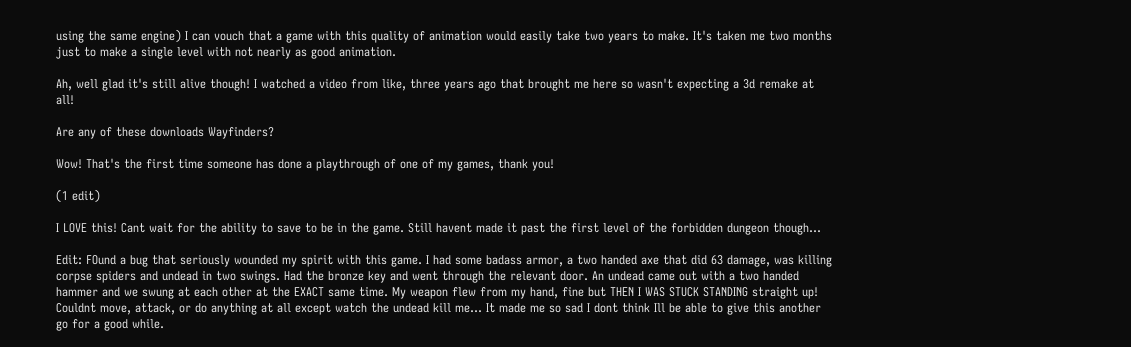using the same engine) I can vouch that a game with this quality of animation would easily take two years to make. It's taken me two months just to make a single level with not nearly as good animation.

Ah, well glad it's still alive though! I watched a video from like, three years ago that brought me here so wasn't expecting a 3d remake at all!

Are any of these downloads Wayfinders?

Wow! That's the first time someone has done a playthrough of one of my games, thank you!

(1 edit)

I LOVE this! Cant wait for the ability to save to be in the game. Still havent made it past the first level of the forbidden dungeon though...

Edit: FOund a bug that seriously wounded my spirit with this game. I had some badass armor, a two handed axe that did 63 damage, was killing corpse spiders and undead in two swings. Had the bronze key and went through the relevant door. An undead came out with a two handed hammer and we swung at each other at the EXACT same time. My weapon flew from my hand, fine but THEN I WAS STUCK STANDING straight up! Couldnt move, attack, or do anything at all except watch the undead kill me... It made me so sad I dont think Ill be able to give this another go for a good while.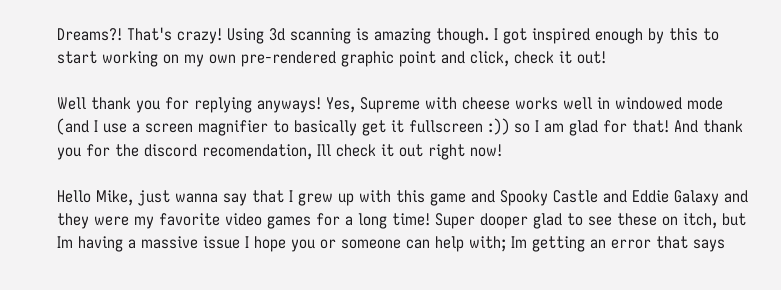Dreams?! That's crazy! Using 3d scanning is amazing though. I got inspired enough by this to start working on my own pre-rendered graphic point and click, check it out!

Well thank you for replying anyways! Yes, Supreme with cheese works well in windowed mode (and I use a screen magnifier to basically get it fullscreen :)) so I am glad for that! And thank you for the discord recomendation, Ill check it out right now!

Hello Mike, just wanna say that I grew up with this game and Spooky Castle and Eddie Galaxy and they were my favorite video games for a long time! Super dooper glad to see these on itch, but Im having a massive issue I hope you or someone can help with; Im getting an error that says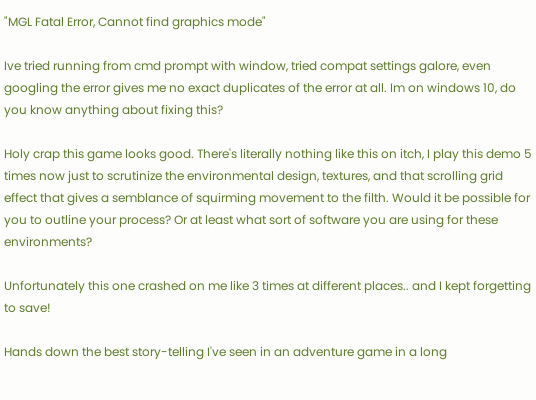"MGL Fatal Error, Cannot find graphics mode"

Ive tried running from cmd prompt with window, tried compat settings galore, even googling the error gives me no exact duplicates of the error at all. Im on windows 10, do you know anything about fixing this?

Holy crap this game looks good. There's literally nothing like this on itch, I play this demo 5 times now just to scrutinize the environmental design, textures, and that scrolling grid effect that gives a semblance of squirming movement to the filth. Would it be possible for you to outline your process? Or at least what sort of software you are using for these environments?

Unfortunately this one crashed on me like 3 times at different places.. and I kept forgetting to save!

Hands down the best story-telling I've seen in an adventure game in a long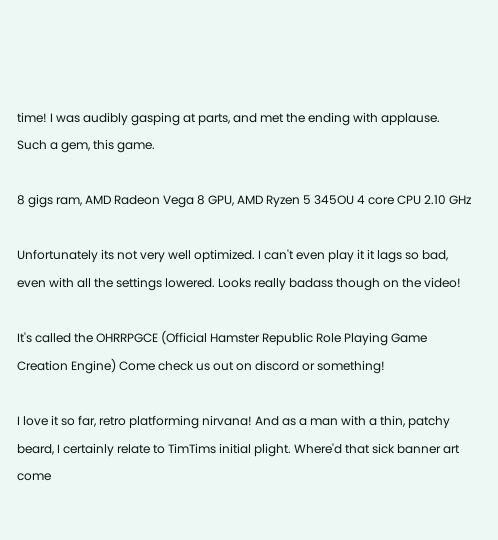time! I was audibly gasping at parts, and met the ending with applause. Such a gem, this game.

8 gigs ram, AMD Radeon Vega 8 GPU, AMD Ryzen 5 345OU 4 core CPU 2.10 GHz

Unfortunately its not very well optimized. I can't even play it it lags so bad, even with all the settings lowered. Looks really badass though on the video!

It's called the OHRRPGCE (Official Hamster Republic Role Playing Game Creation Engine) Come check us out on discord or something!

I love it so far, retro platforming nirvana! And as a man with a thin, patchy beard, I certainly relate to TimTims initial plight. Where'd that sick banner art come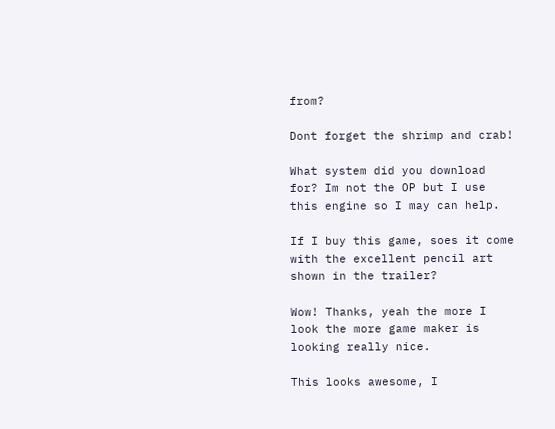from?

Dont forget the shrimp and crab!

What system did you download for? Im not the OP but I use this engine so I may can help.

If I buy this game, soes it come with the excellent pencil art shown in the trailer?

Wow! Thanks, yeah the more I look the more game maker is looking really nice.

This looks awesome, I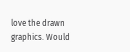love the drawn graphics. Would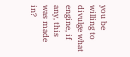you be willing to divulge what engine, if any, this was made in?